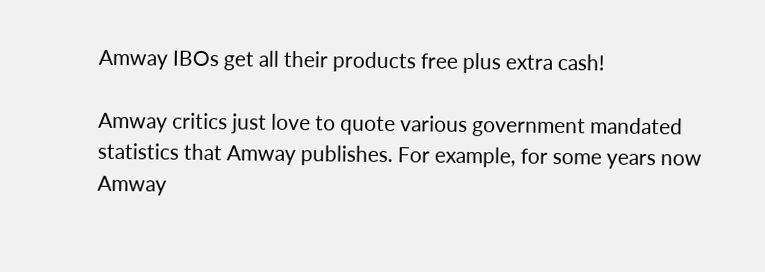Amway IBOs get all their products free plus extra cash!

Amway critics just love to quote various government mandated statistics that Amway publishes. For example, for some years now Amway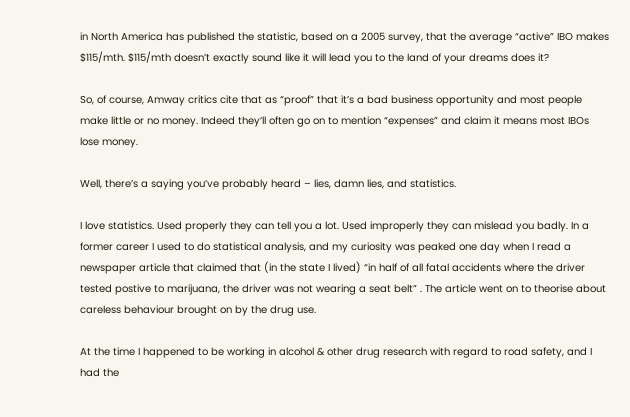in North America has published the statistic, based on a 2005 survey, that the average “active” IBO makes $115/mth. $115/mth doesn’t exactly sound like it will lead you to the land of your dreams does it?

So, of course, Amway critics cite that as “proof” that it’s a bad business opportunity and most people make little or no money. Indeed they’ll often go on to mention “expenses” and claim it means most IBOs lose money.

Well, there’s a saying you’ve probably heard – lies, damn lies, and statistics.

I love statistics. Used properly they can tell you a lot. Used improperly they can mislead you badly. In a former career I used to do statistical analysis, and my curiosity was peaked one day when I read a newspaper article that claimed that (in the state I lived) “in half of all fatal accidents where the driver tested postive to marijuana, the driver was not wearing a seat belt” . The article went on to theorise about careless behaviour brought on by the drug use.

At the time I happened to be working in alcohol & other drug research with regard to road safety, and I had the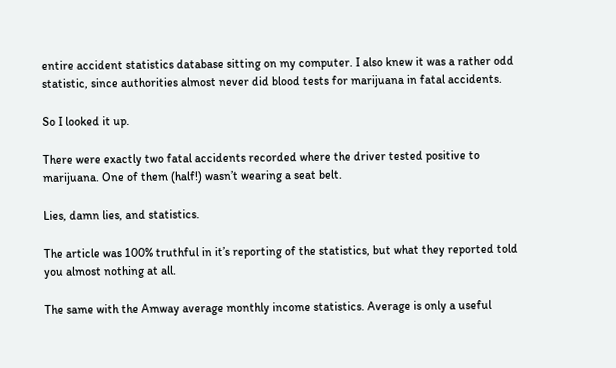entire accident statistics database sitting on my computer. I also knew it was a rather odd statistic, since authorities almost never did blood tests for marijuana in fatal accidents.

So I looked it up.

There were exactly two fatal accidents recorded where the driver tested positive to marijuana. One of them (half!) wasn’t wearing a seat belt.

Lies, damn lies, and statistics.

The article was 100% truthful in it’s reporting of the statistics, but what they reported told you almost nothing at all.

The same with the Amway average monthly income statistics. Average is only a useful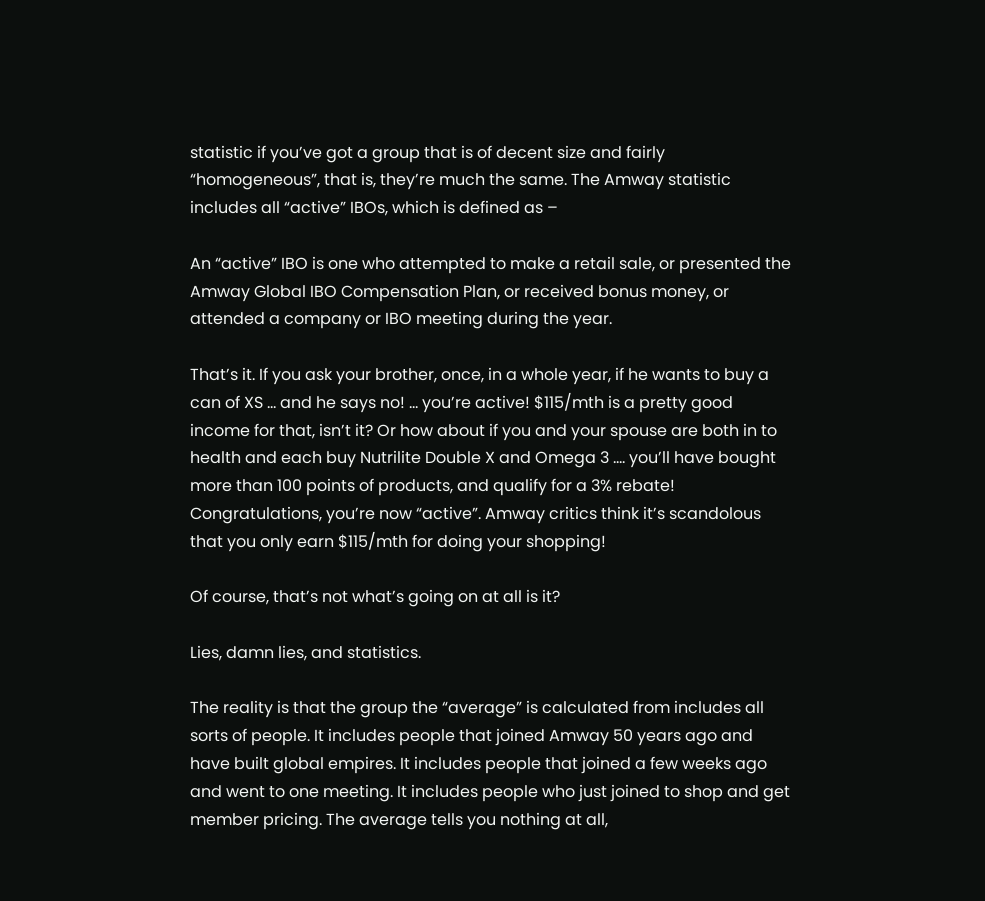statistic if you’ve got a group that is of decent size and fairly “homogeneous”, that is, they’re much the same. The Amway statistic includes all “active” IBOs, which is defined as –

An “active” IBO is one who attempted to make a retail sale, or presented the Amway Global IBO Compensation Plan, or received bonus money, or attended a company or IBO meeting during the year.

That’s it. If you ask your brother, once, in a whole year, if he wants to buy a can of XS … and he says no! … you’re active! $115/mth is a pretty good income for that, isn’t it? Or how about if you and your spouse are both in to health and each buy Nutrilite Double X and Omega 3 …. you’ll have bought more than 100 points of products, and qualify for a 3% rebate! Congratulations, you’re now “active”. Amway critics think it’s scandolous that you only earn $115/mth for doing your shopping!

Of course, that’s not what’s going on at all is it?

Lies, damn lies, and statistics.

The reality is that the group the “average” is calculated from includes all sorts of people. It includes people that joined Amway 50 years ago and have built global empires. It includes people that joined a few weeks ago and went to one meeting. It includes people who just joined to shop and get member pricing. The average tells you nothing at all,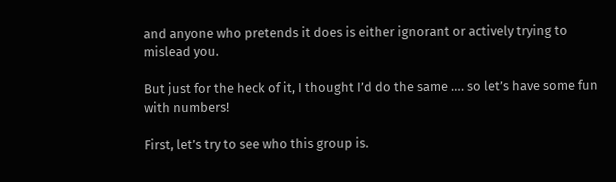and anyone who pretends it does is either ignorant or actively trying to mislead you.

But just for the heck of it, I thought I’d do the same …. so let’s have some fun with numbers!

First, let’s try to see who this group is.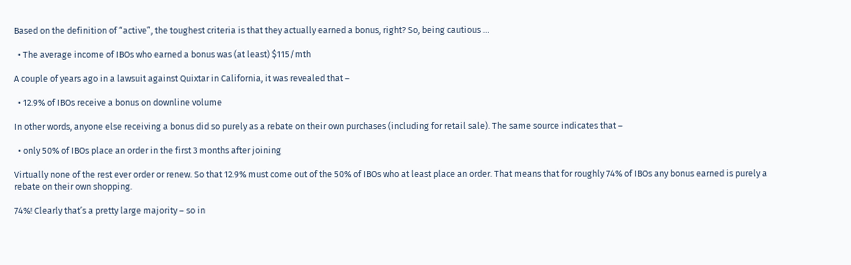Based on the definition of “active”, the toughest criteria is that they actually earned a bonus, right? So, being cautious …

  • The average income of IBOs who earned a bonus was (at least) $115/mth

A couple of years ago in a lawsuit against Quixtar in California, it was revealed that –

  • 12.9% of IBOs receive a bonus on downline volume

In other words, anyone else receiving a bonus did so purely as a rebate on their own purchases (including for retail sale). The same source indicates that –

  • only 50% of IBOs place an order in the first 3 months after joining

Virtually none of the rest ever order or renew. So that 12.9% must come out of the 50% of IBOs who at least place an order. That means that for roughly 74% of IBOs any bonus earned is purely a rebate on their own shopping.

74%! Clearly that’s a pretty large majority – so in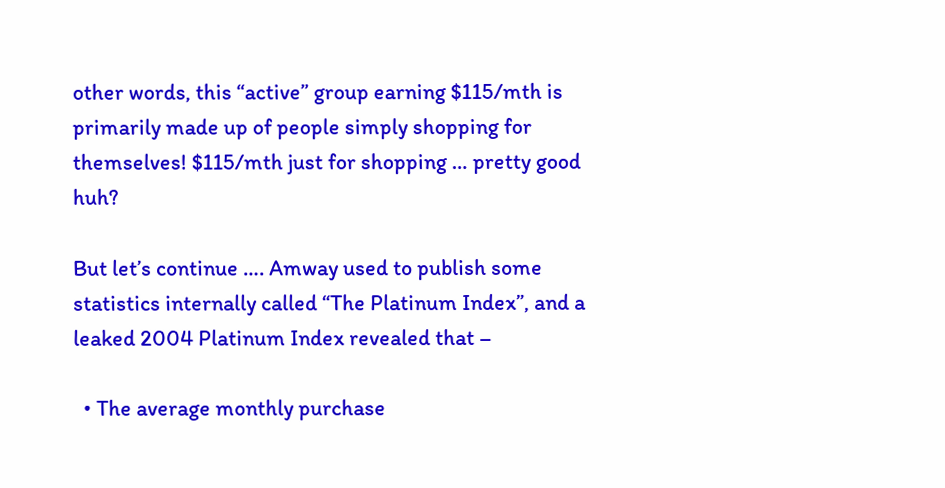other words, this “active” group earning $115/mth is primarily made up of people simply shopping for themselves! $115/mth just for shopping … pretty good huh?

But let’s continue …. Amway used to publish some statistics internally called “The Platinum Index”, and a leaked 2004 Platinum Index revealed that –

  • The average monthly purchase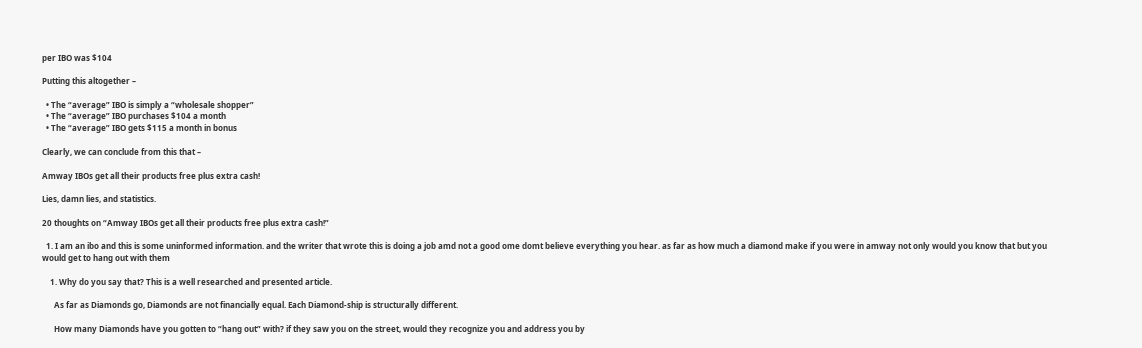per IBO was $104

Putting this altogether –

  • The “average” IBO is simply a “wholesale shopper”
  • The “average” IBO purchases $104 a month
  • The “average” IBO gets $115 a month in bonus

Clearly, we can conclude from this that –

Amway IBOs get all their products free plus extra cash!

Lies, damn lies, and statistics.

20 thoughts on “Amway IBOs get all their products free plus extra cash!”

  1. I am an ibo and this is some uninformed information. and the writer that wrote this is doing a job amd not a good ome domt believe everything you hear. as far as how much a diamond make if you were in amway not only would you know that but you would get to hang out with them

    1. Why do you say that? This is a well researched and presented article.

      As far as Diamonds go, Diamonds are not financially equal. Each Diamond-ship is structurally different.

      How many Diamonds have you gotten to “hang out” with? if they saw you on the street, would they recognize you and address you by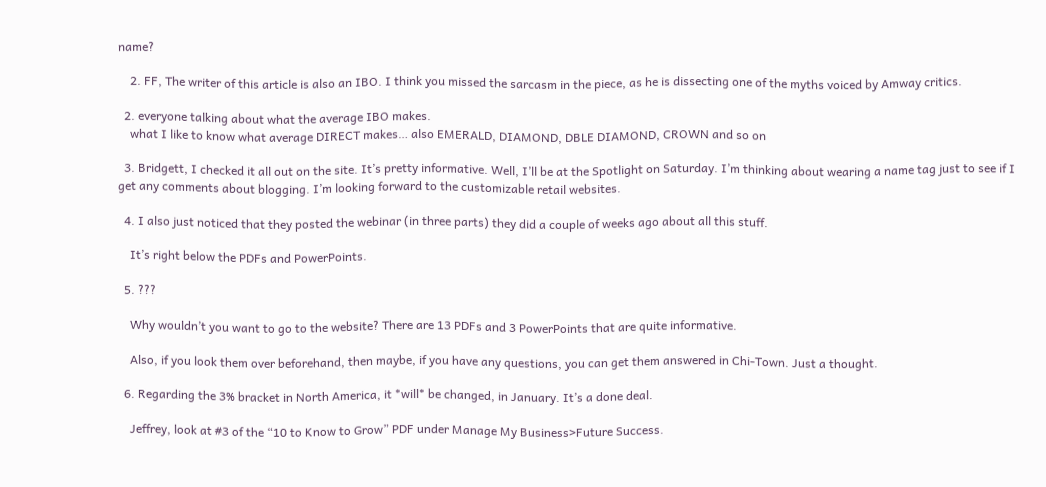name?

    2. FF, The writer of this article is also an IBO. I think you missed the sarcasm in the piece, as he is dissecting one of the myths voiced by Amway critics.

  2. everyone talking about what the average IBO makes.
    what I like to know what average DIRECT makes… also EMERALD, DIAMOND, DBLE DIAMOND, CROWN and so on

  3. Bridgett, I checked it all out on the site. It’s pretty informative. Well, I’ll be at the Spotlight on Saturday. I’m thinking about wearing a name tag just to see if I get any comments about blogging. I’m looking forward to the customizable retail websites.

  4. I also just noticed that they posted the webinar (in three parts) they did a couple of weeks ago about all this stuff.

    It’s right below the PDFs and PowerPoints.

  5. ???

    Why wouldn’t you want to go to the website? There are 13 PDFs and 3 PowerPoints that are quite informative.

    Also, if you look them over beforehand, then maybe, if you have any questions, you can get them answered in Chi-Town. Just a thought.

  6. Regarding the 3% bracket in North America, it *will* be changed, in January. It’s a done deal.

    Jeffrey, look at #3 of the “10 to Know to Grow” PDF under Manage My Business>Future Success.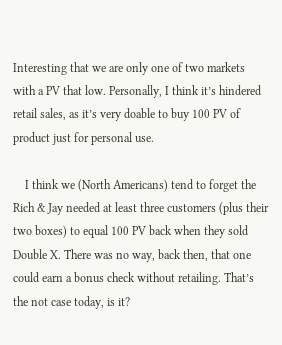Interesting that we are only one of two markets with a PV that low. Personally, I think it’s hindered retail sales, as it’s very doable to buy 100 PV of product just for personal use.

    I think we (North Americans) tend to forget the Rich & Jay needed at least three customers (plus their two boxes) to equal 100 PV back when they sold Double X. There was no way, back then, that one could earn a bonus check without retailing. That’s the not case today, is it?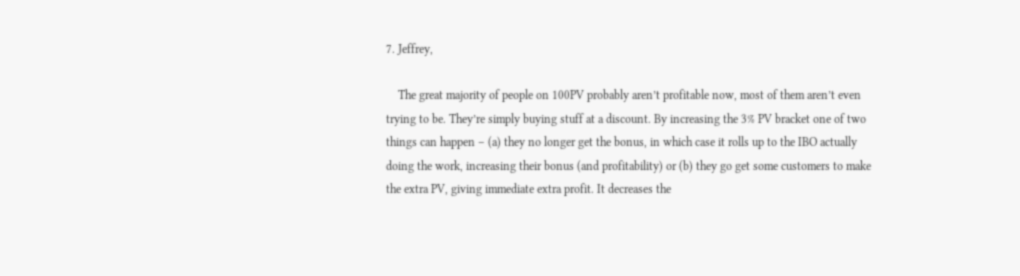7. Jeffrey,

    The great majority of people on 100PV probably aren’t profitable now, most of them aren’t even trying to be. They’re simply buying stuff at a discount. By increasing the 3% PV bracket one of two things can happen – (a) they no longer get the bonus, in which case it rolls up to the IBO actually doing the work, increasing their bonus (and profitability) or (b) they go get some customers to make the extra PV, giving immediate extra profit. It decreases the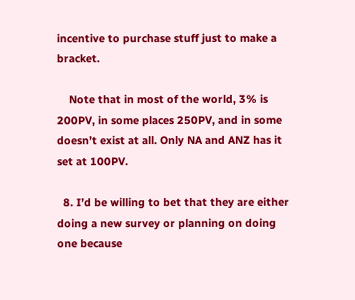incentive to purchase stuff just to make a bracket.

    Note that in most of the world, 3% is 200PV, in some places 250PV, and in some doesn’t exist at all. Only NA and ANZ has it set at 100PV.

  8. I’d be willing to bet that they are either doing a new survey or planning on doing one because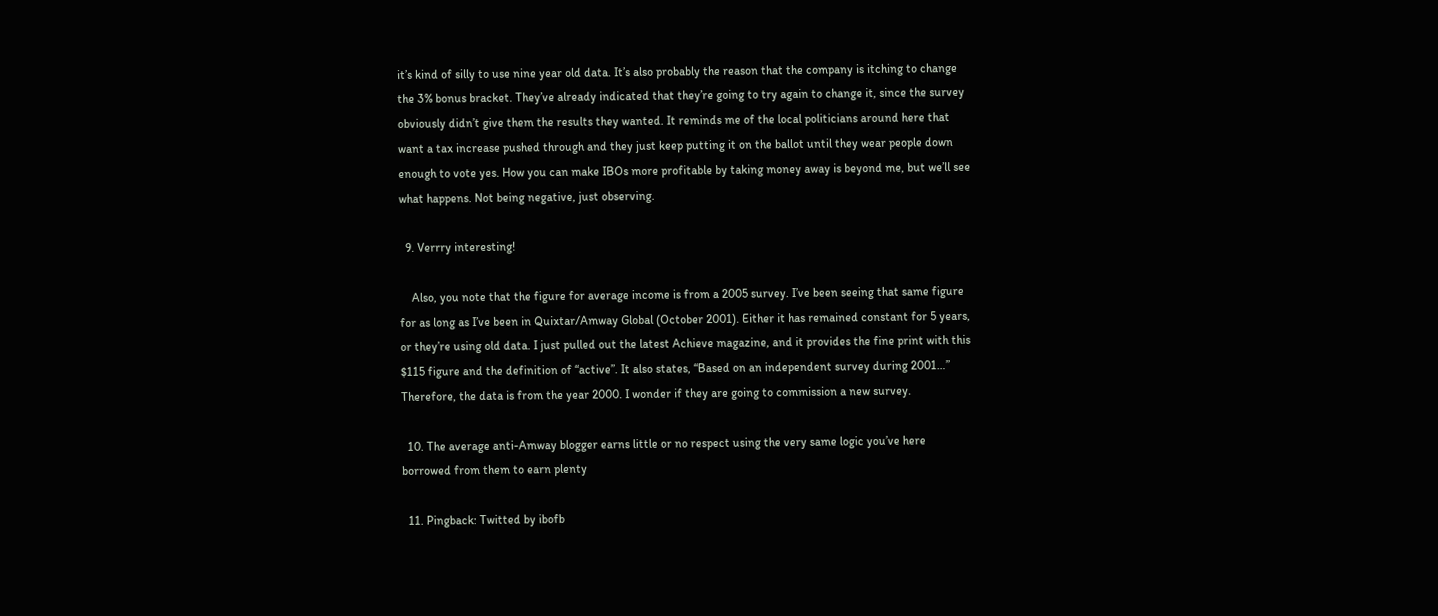it’s kind of silly to use nine year old data. It’s also probably the reason that the company is itching to change the 3% bonus bracket. They’ve already indicated that they’re going to try again to change it, since the survey obviously didn’t give them the results they wanted. It reminds me of the local politicians around here that want a tax increase pushed through and they just keep putting it on the ballot until they wear people down enough to vote yes. How you can make IBOs more profitable by taking money away is beyond me, but we’ll see what happens. Not being negative, just observing.

  9. Verrry interesting!

    Also, you note that the figure for average income is from a 2005 survey. I’ve been seeing that same figure for as long as I’ve been in Quixtar/Amway Global (October 2001). Either it has remained constant for 5 years, or they’re using old data. I just pulled out the latest Achieve magazine, and it provides the fine print with this $115 figure and the definition of “active”. It also states, “Based on an independent survey during 2001…” Therefore, the data is from the year 2000. I wonder if they are going to commission a new survey.

  10. The average anti-Amway blogger earns little or no respect using the very same logic you’ve here borrowed from them to earn plenty

  11. Pingback: Twitted by ibofb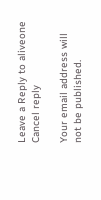Leave a Reply to aliveone Cancel reply

Your email address will not be published.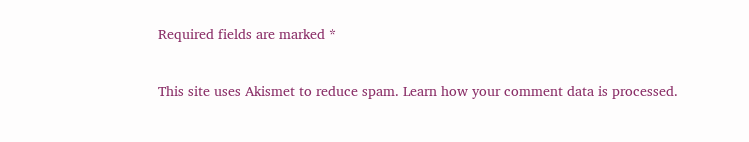Required fields are marked *

This site uses Akismet to reduce spam. Learn how your comment data is processed.